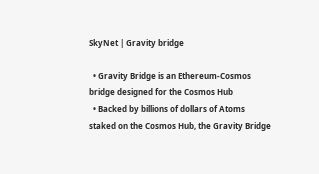SkyNet | Gravity bridge

  • Gravity Bridge is an Ethereum-Cosmos bridge designed for the Cosmos Hub
  • Backed by billions of dollars of Atoms staked on the Cosmos Hub, the Gravity Bridge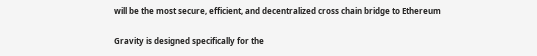will be the most secure, efficient, and decentralized cross chain bridge to Ethereum

Gravity is designed specifically for the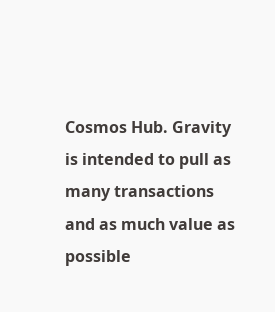Cosmos Hub. Gravity is intended to pull as many transactions and as much value as possible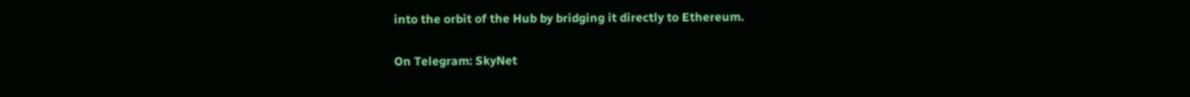into the orbit of the Hub by bridging it directly to Ethereum.

On Telegram: SkyNet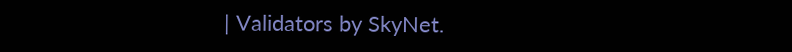| Validators by SkyNet.